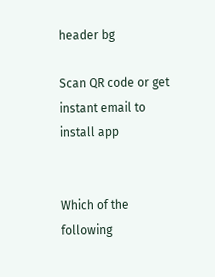header bg

Scan QR code or get instant email to install app


Which of the following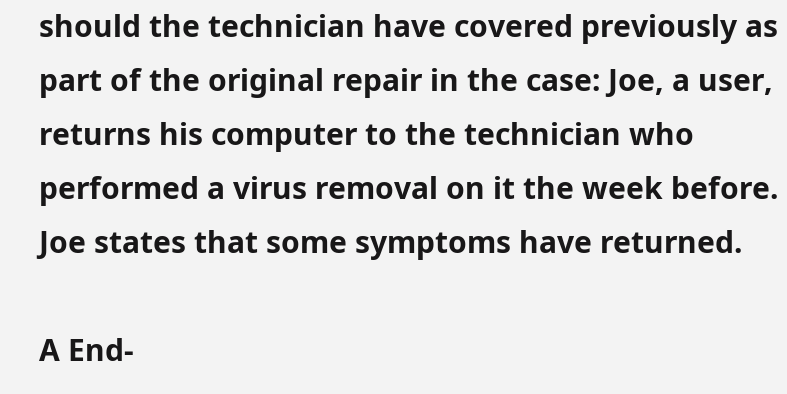should the technician have covered previously as part of the original repair in the case: Joe, a user, returns his computer to the technician who performed a virus removal on it the week before. Joe states that some symptoms have returned.

A End-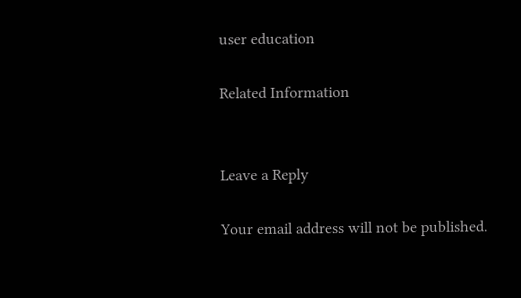user education

Related Information


Leave a Reply

Your email address will not be published.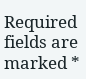Required fields are marked *